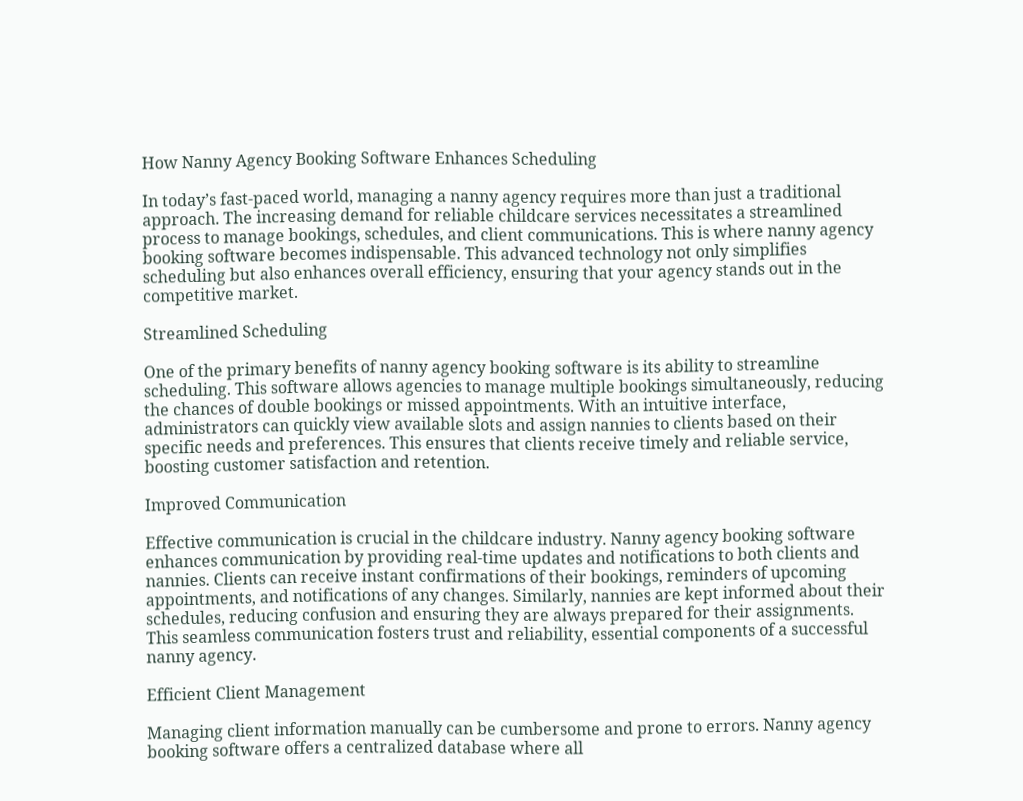How Nanny Agency Booking Software Enhances Scheduling

In today’s fast-paced world, managing a nanny agency requires more than just a traditional approach. The increasing demand for reliable childcare services necessitates a streamlined process to manage bookings, schedules, and client communications. This is where nanny agency booking software becomes indispensable. This advanced technology not only simplifies scheduling but also enhances overall efficiency, ensuring that your agency stands out in the competitive market.

Streamlined Scheduling

One of the primary benefits of nanny agency booking software is its ability to streamline scheduling. This software allows agencies to manage multiple bookings simultaneously, reducing the chances of double bookings or missed appointments. With an intuitive interface, administrators can quickly view available slots and assign nannies to clients based on their specific needs and preferences. This ensures that clients receive timely and reliable service, boosting customer satisfaction and retention.

Improved Communication

Effective communication is crucial in the childcare industry. Nanny agency booking software enhances communication by providing real-time updates and notifications to both clients and nannies. Clients can receive instant confirmations of their bookings, reminders of upcoming appointments, and notifications of any changes. Similarly, nannies are kept informed about their schedules, reducing confusion and ensuring they are always prepared for their assignments. This seamless communication fosters trust and reliability, essential components of a successful nanny agency.

Efficient Client Management

Managing client information manually can be cumbersome and prone to errors. Nanny agency booking software offers a centralized database where all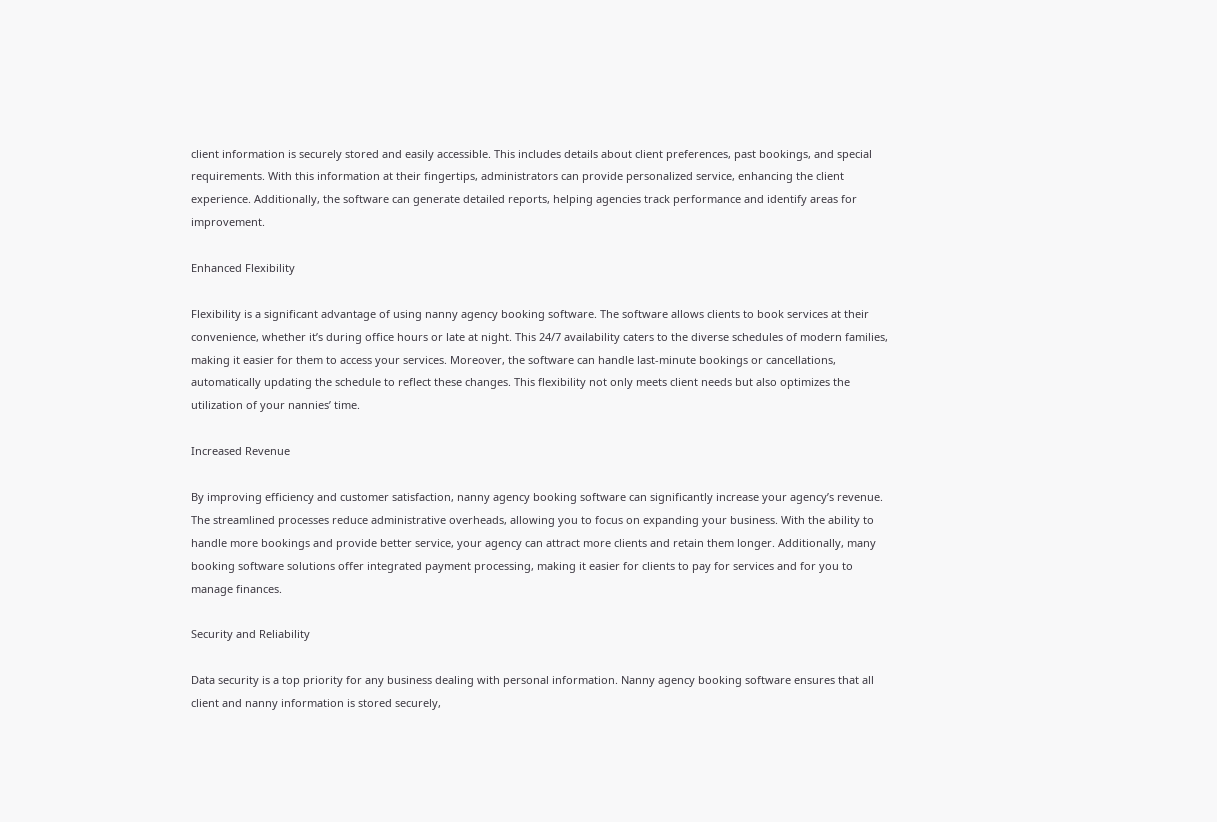client information is securely stored and easily accessible. This includes details about client preferences, past bookings, and special requirements. With this information at their fingertips, administrators can provide personalized service, enhancing the client experience. Additionally, the software can generate detailed reports, helping agencies track performance and identify areas for improvement.

Enhanced Flexibility

Flexibility is a significant advantage of using nanny agency booking software. The software allows clients to book services at their convenience, whether it’s during office hours or late at night. This 24/7 availability caters to the diverse schedules of modern families, making it easier for them to access your services. Moreover, the software can handle last-minute bookings or cancellations, automatically updating the schedule to reflect these changes. This flexibility not only meets client needs but also optimizes the utilization of your nannies’ time.

Increased Revenue

By improving efficiency and customer satisfaction, nanny agency booking software can significantly increase your agency’s revenue. The streamlined processes reduce administrative overheads, allowing you to focus on expanding your business. With the ability to handle more bookings and provide better service, your agency can attract more clients and retain them longer. Additionally, many booking software solutions offer integrated payment processing, making it easier for clients to pay for services and for you to manage finances.

Security and Reliability

Data security is a top priority for any business dealing with personal information. Nanny agency booking software ensures that all client and nanny information is stored securely,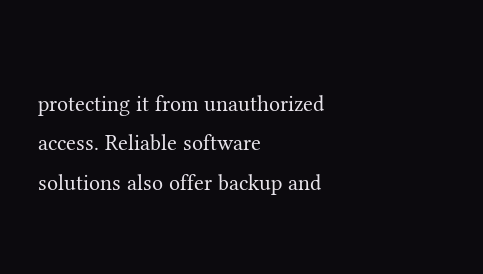protecting it from unauthorized access. Reliable software solutions also offer backup and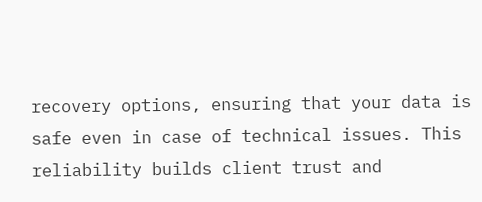recovery options, ensuring that your data is safe even in case of technical issues. This reliability builds client trust and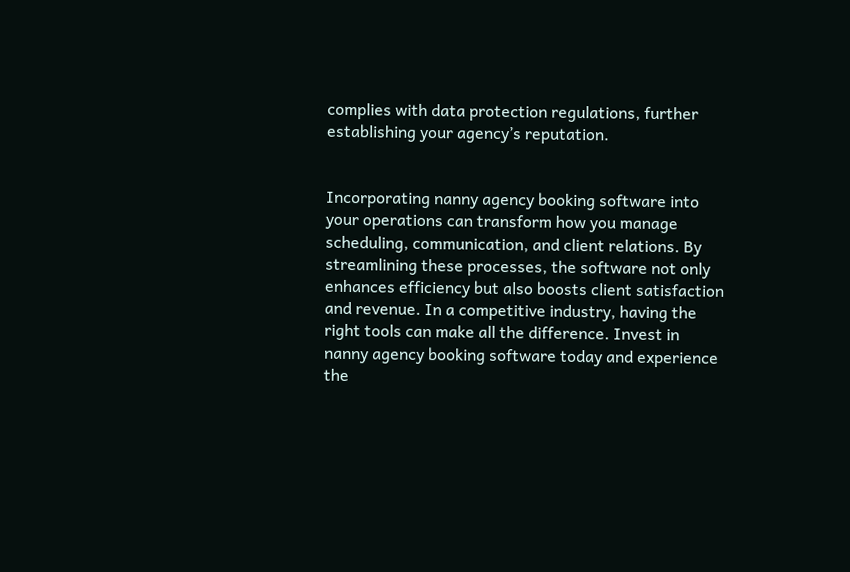complies with data protection regulations, further establishing your agency’s reputation.


Incorporating nanny agency booking software into your operations can transform how you manage scheduling, communication, and client relations. By streamlining these processes, the software not only enhances efficiency but also boosts client satisfaction and revenue. In a competitive industry, having the right tools can make all the difference. Invest in nanny agency booking software today and experience the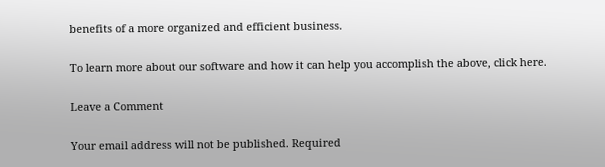benefits of a more organized and efficient business.

To learn more about our software and how it can help you accomplish the above, click here.

Leave a Comment

Your email address will not be published. Required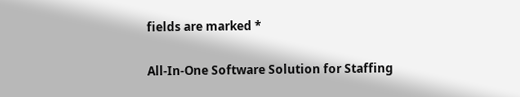fields are marked *

All-In-One Software Solution for Staffing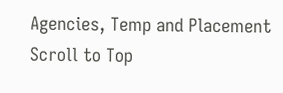Agencies, Temp and Placement
Scroll to Top